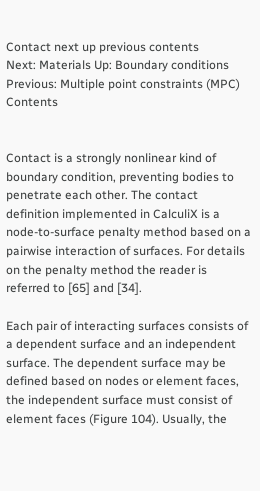Contact next up previous contents
Next: Materials Up: Boundary conditions Previous: Multiple point constraints (MPC)   Contents


Contact is a strongly nonlinear kind of boundary condition, preventing bodies to penetrate each other. The contact definition implemented in CalculiX is a node-to-surface penalty method based on a pairwise interaction of surfaces. For details on the penalty method the reader is referred to [65] and [34].

Each pair of interacting surfaces consists of a dependent surface and an independent surface. The dependent surface may be defined based on nodes or element faces, the independent surface must consist of element faces (Figure 104). Usually, the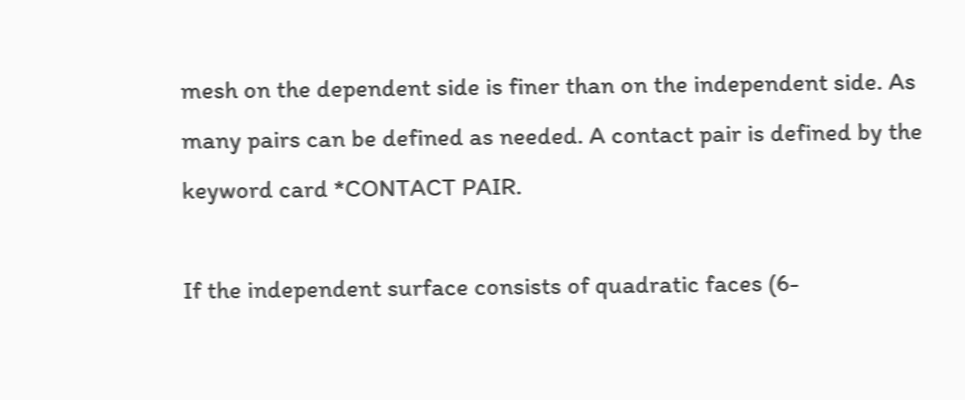mesh on the dependent side is finer than on the independent side. As many pairs can be defined as needed. A contact pair is defined by the keyword card *CONTACT PAIR.

If the independent surface consists of quadratic faces (6-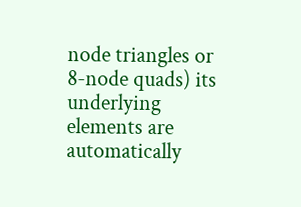node triangles or 8-node quads) its underlying elements are automatically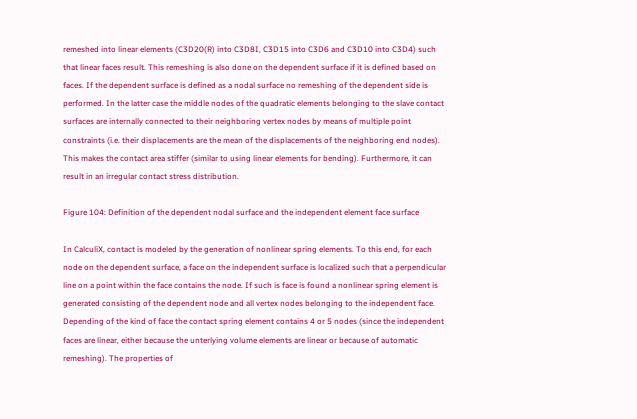remeshed into linear elements (C3D20(R) into C3D8I, C3D15 into C3D6 and C3D10 into C3D4) such that linear faces result. This remeshing is also done on the dependent surface if it is defined based on faces. If the dependent surface is defined as a nodal surface no remeshing of the dependent side is performed. In the latter case the middle nodes of the quadratic elements belonging to the slave contact surfaces are internally connected to their neighboring vertex nodes by means of multiple point constraints (i.e. their displacements are the mean of the displacements of the neighboring end nodes). This makes the contact area stiffer (similar to using linear elements for bending). Furthermore, it can result in an irregular contact stress distribution.

Figure 104: Definition of the dependent nodal surface and the independent element face surface

In CalculiX, contact is modeled by the generation of nonlinear spring elements. To this end, for each node on the dependent surface, a face on the independent surface is localized such that a perpendicular line on a point within the face contains the node. If such is face is found a nonlinear spring element is generated consisting of the dependent node and all vertex nodes belonging to the independent face. Depending of the kind of face the contact spring element contains 4 or 5 nodes (since the independent faces are linear, either because the unterlying volume elements are linear or because of automatic remeshing). The properties of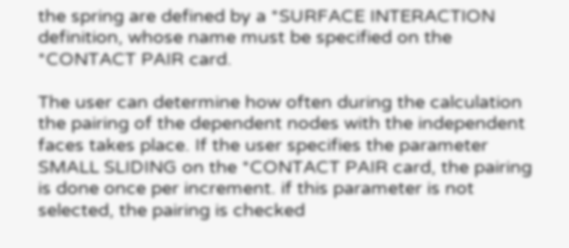the spring are defined by a *SURFACE INTERACTION definition, whose name must be specified on the *CONTACT PAIR card.

The user can determine how often during the calculation the pairing of the dependent nodes with the independent faces takes place. If the user specifies the parameter SMALL SLIDING on the *CONTACT PAIR card, the pairing is done once per increment. if this parameter is not selected, the pairing is checked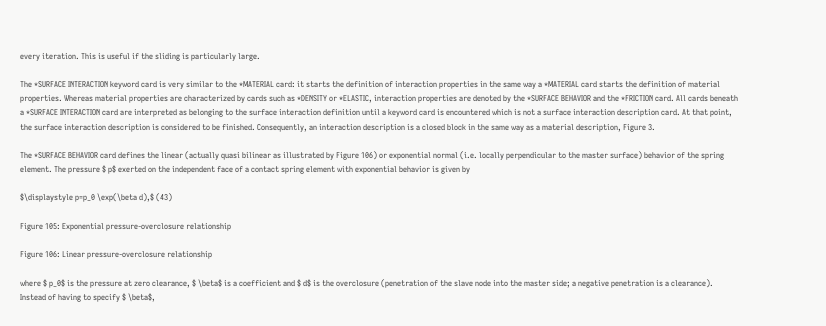every iteration. This is useful if the sliding is particularly large.

The *SURFACE INTERACTION keyword card is very similar to the *MATERIAL card: it starts the definition of interaction properties in the same way a *MATERIAL card starts the definition of material properties. Whereas material properties are characterized by cards such as *DENSITY or *ELASTIC, interaction properties are denoted by the *SURFACE BEHAVIOR and the *FRICTION card. All cards beneath a *SURFACE INTERACTION card are interpreted as belonging to the surface interaction definition until a keyword card is encountered which is not a surface interaction description card. At that point, the surface interaction description is considered to be finished. Consequently, an interaction description is a closed block in the same way as a material description, Figure 3.

The *SURFACE BEHAVIOR card defines the linear (actually quasi bilinear as illustrated by Figure 106) or exponential normal (i.e. locally perpendicular to the master surface) behavior of the spring element. The pressure $ p$ exerted on the independent face of a contact spring element with exponential behavior is given by

$\displaystyle p=p_0 \exp(\beta d),$ (43)

Figure 105: Exponential pressure-overclosure relationship

Figure 106: Linear pressure-overclosure relationship

where $ p_0$ is the pressure at zero clearance, $ \beta$ is a coefficient and $ d$ is the overclosure (penetration of the slave node into the master side; a negative penetration is a clearance). Instead of having to specify $ \beta$,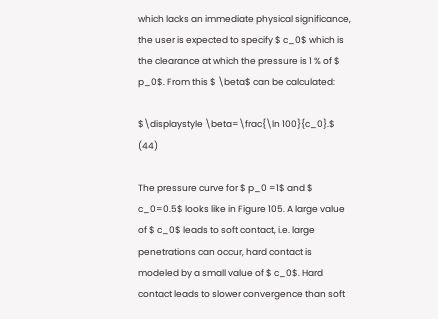which lacks an immediate physical significance, the user is expected to specify $ c_0$ which is the clearance at which the pressure is 1 % of $ p_0$. From this $ \beta$ can be calculated:

$\displaystyle \beta=\frac{\ln 100}{c_0}.$ (44)

The pressure curve for $ p_0 =1$ and $ c_0=0.5$ looks like in Figure 105. A large value of $ c_0$ leads to soft contact, i.e. large penetrations can occur, hard contact is modeled by a small value of $ c_0$. Hard contact leads to slower convergence than soft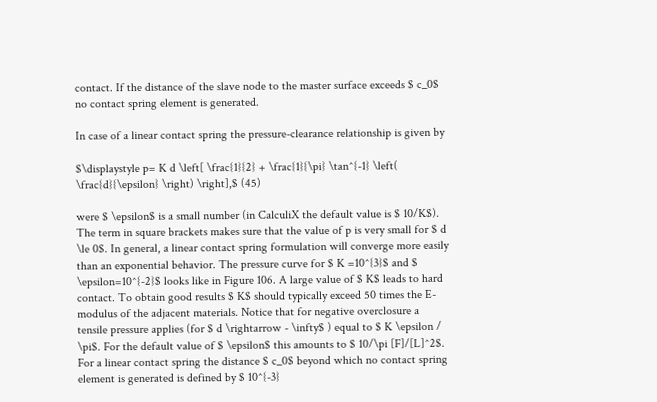contact. If the distance of the slave node to the master surface exceeds $ c_0$ no contact spring element is generated.

In case of a linear contact spring the pressure-clearance relationship is given by

$\displaystyle p= K d \left[ \frac{1}{2} + \frac{1}{\pi} \tan^{-1} \left( \frac{d}{\epsilon} \right) \right],$ (45)

were $ \epsilon$ is a small number (in CalculiX the default value is $ 10/K$). The term in square brackets makes sure that the value of p is very small for $ d \le 0$. In general, a linear contact spring formulation will converge more easily than an exponential behavior. The pressure curve for $ K =10^{3}$ and $ \epsilon=10^{-2}$ looks like in Figure 106. A large value of $ K$ leads to hard contact. To obtain good results $ K$ should typically exceed 50 times the E-modulus of the adjacent materials. Notice that for negative overclosure a tensile pressure applies (for $ d \rightarrow - \infty$ ) equal to $ K \epsilon / \pi$. For the default value of $ \epsilon$ this amounts to $ 10/\pi [F]/[L]^2$. For a linear contact spring the distance $ c_0$ beyond which no contact spring element is generated is defined by $ 10^{-3}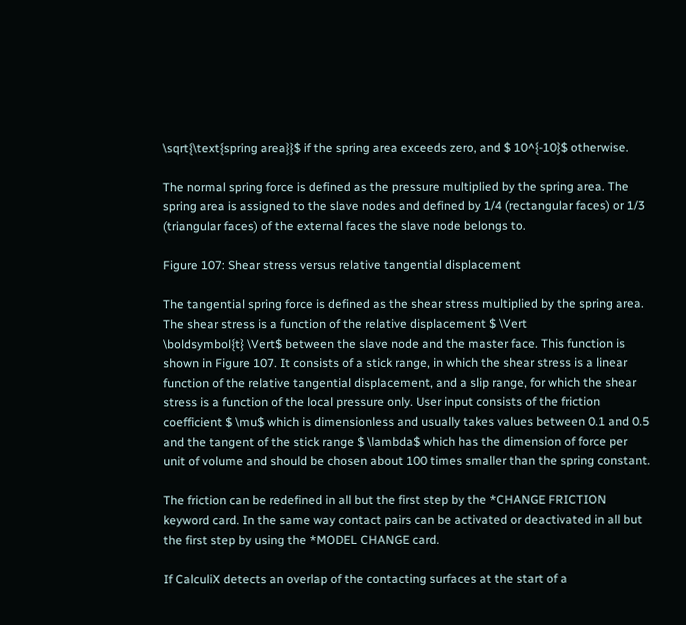\sqrt{\text{spring area}}$ if the spring area exceeds zero, and $ 10^{-10}$ otherwise.

The normal spring force is defined as the pressure multiplied by the spring area. The spring area is assigned to the slave nodes and defined by 1/4 (rectangular faces) or 1/3 (triangular faces) of the external faces the slave node belongs to.

Figure 107: Shear stress versus relative tangential displacement

The tangential spring force is defined as the shear stress multiplied by the spring area. The shear stress is a function of the relative displacement $ \Vert
\boldsymbol{t} \Vert$ between the slave node and the master face. This function is shown in Figure 107. It consists of a stick range, in which the shear stress is a linear function of the relative tangential displacement, and a slip range, for which the shear stress is a function of the local pressure only. User input consists of the friction coefficient $ \mu$ which is dimensionless and usually takes values between 0.1 and 0.5 and the tangent of the stick range $ \lambda$ which has the dimension of force per unit of volume and should be chosen about 100 times smaller than the spring constant.

The friction can be redefined in all but the first step by the *CHANGE FRICTION keyword card. In the same way contact pairs can be activated or deactivated in all but the first step by using the *MODEL CHANGE card.

If CalculiX detects an overlap of the contacting surfaces at the start of a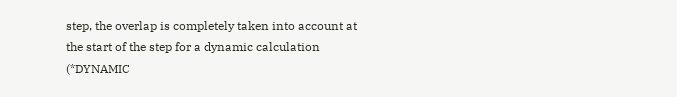step, the overlap is completely taken into account at the start of the step for a dynamic calculation (*DYNAMIC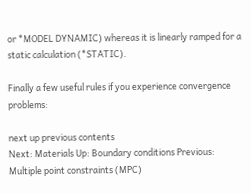or *MODEL DYNAMIC) whereas it is linearly ramped for a static calculation (*STATIC).

Finally a few useful rules if you experience convergence problems:

next up previous contents
Next: Materials Up: Boundary conditions Previous: Multiple point constraints (MPC)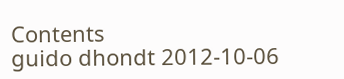Contents
guido dhondt 2012-10-06